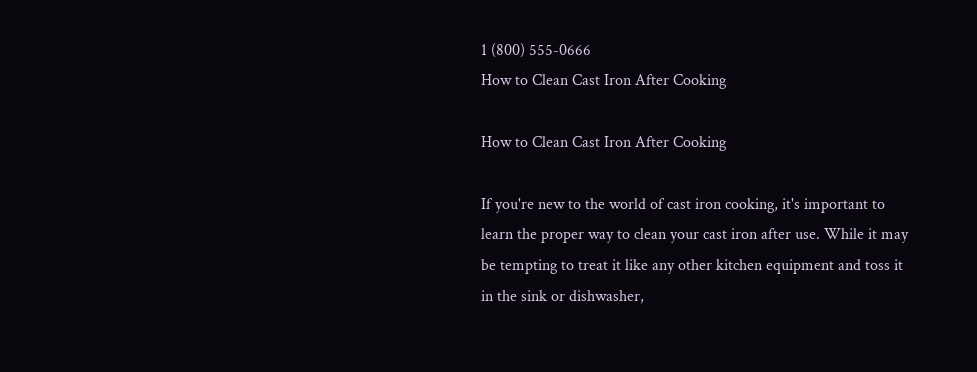1 (800) 555-0666
How to Clean Cast Iron After Cooking

How to Clean Cast Iron After Cooking

If you're new to the world of cast iron cooking, it's important to learn the proper way to clean your cast iron after use. While it may be tempting to treat it like any other kitchen equipment and toss it in the sink or dishwasher,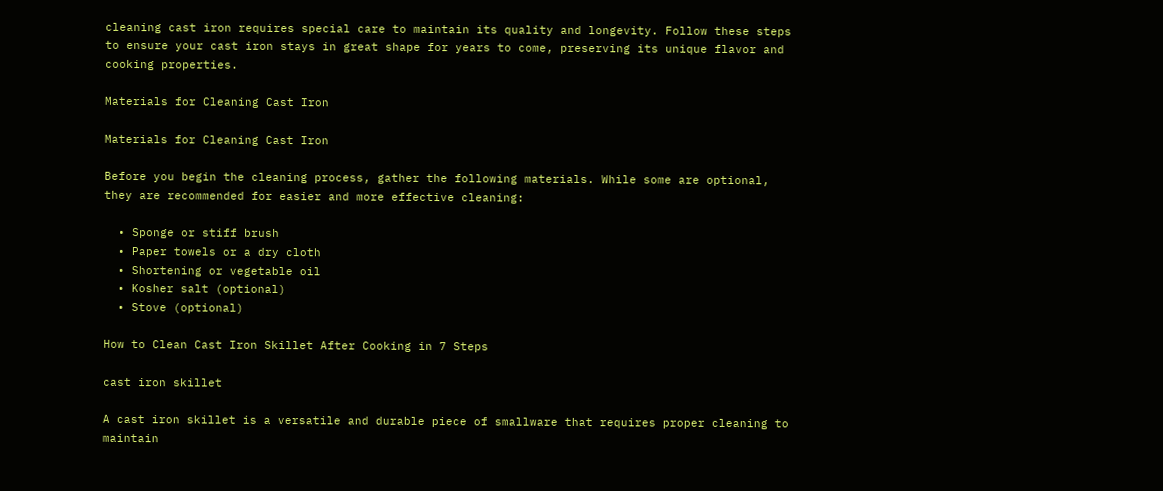cleaning cast iron requires special care to maintain its quality and longevity. Follow these steps to ensure your cast iron stays in great shape for years to come, preserving its unique flavor and cooking properties.

Materials for Cleaning Cast Iron

Materials for Cleaning Cast Iron

Before you begin the cleaning process, gather the following materials. While some are optional, they are recommended for easier and more effective cleaning:

  • Sponge or stiff brush
  • Paper towels or a dry cloth
  • Shortening or vegetable oil
  • Kosher salt (optional)
  • Stove (optional)

How to Clean Cast Iron Skillet After Cooking in 7 Steps

cast iron skillet

A cast iron skillet is a versatile and durable piece of smallware that requires proper cleaning to maintain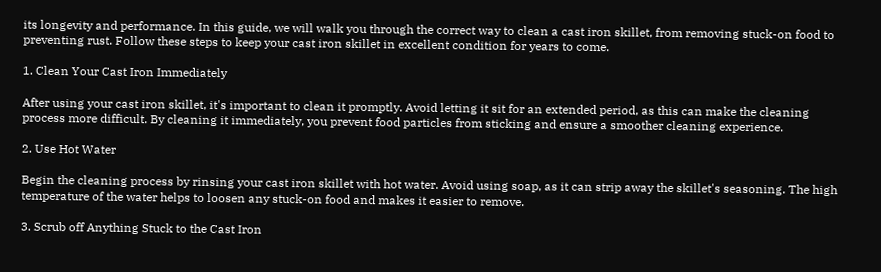its longevity and performance. In this guide, we will walk you through the correct way to clean a cast iron skillet, from removing stuck-on food to preventing rust. Follow these steps to keep your cast iron skillet in excellent condition for years to come.

1. Clean Your Cast Iron Immediately

After using your cast iron skillet, it's important to clean it promptly. Avoid letting it sit for an extended period, as this can make the cleaning process more difficult. By cleaning it immediately, you prevent food particles from sticking and ensure a smoother cleaning experience.

2. Use Hot Water

Begin the cleaning process by rinsing your cast iron skillet with hot water. Avoid using soap, as it can strip away the skillet's seasoning. The high temperature of the water helps to loosen any stuck-on food and makes it easier to remove.

3. Scrub off Anything Stuck to the Cast Iron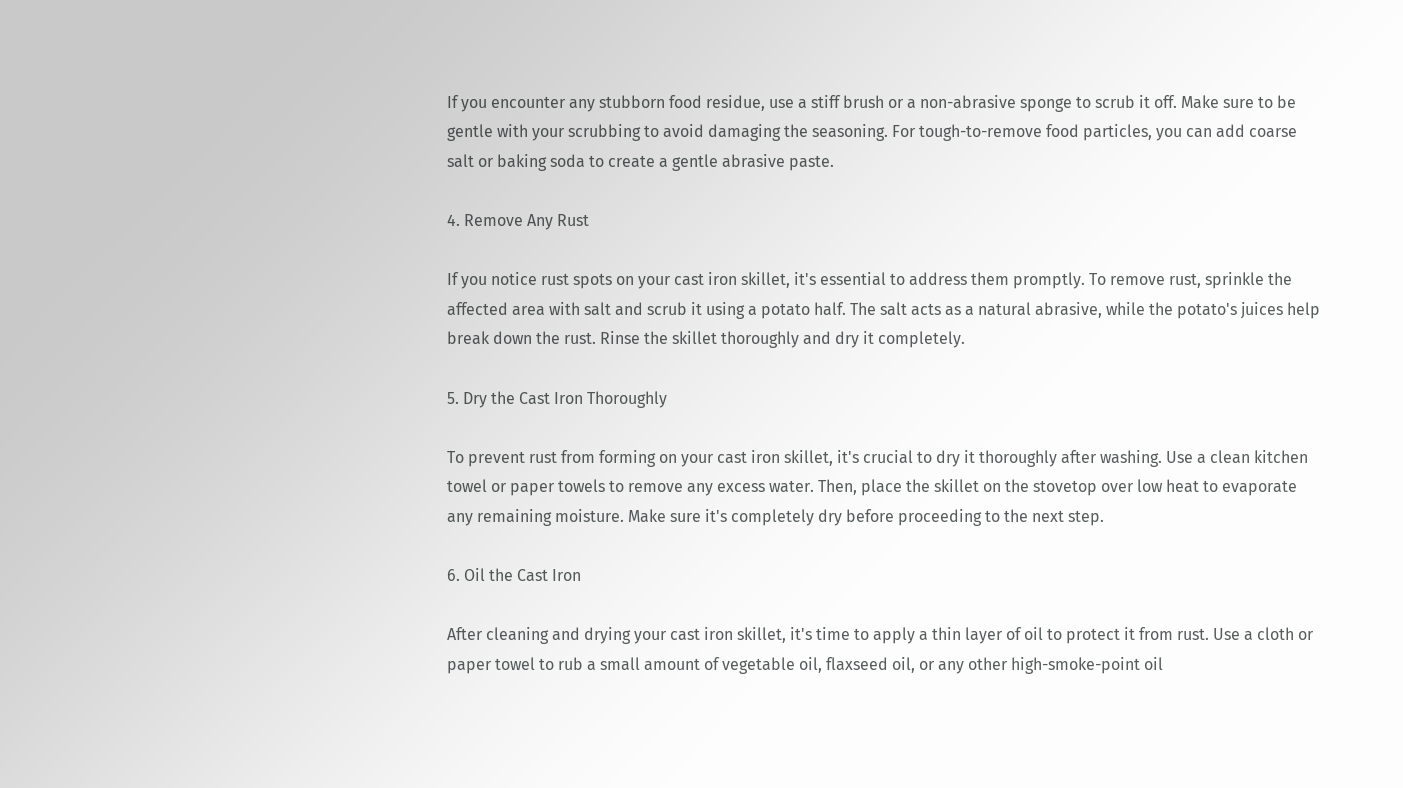If you encounter any stubborn food residue, use a stiff brush or a non-abrasive sponge to scrub it off. Make sure to be gentle with your scrubbing to avoid damaging the seasoning. For tough-to-remove food particles, you can add coarse salt or baking soda to create a gentle abrasive paste.

4. Remove Any Rust

If you notice rust spots on your cast iron skillet, it's essential to address them promptly. To remove rust, sprinkle the affected area with salt and scrub it using a potato half. The salt acts as a natural abrasive, while the potato's juices help break down the rust. Rinse the skillet thoroughly and dry it completely.

5. Dry the Cast Iron Thoroughly

To prevent rust from forming on your cast iron skillet, it's crucial to dry it thoroughly after washing. Use a clean kitchen towel or paper towels to remove any excess water. Then, place the skillet on the stovetop over low heat to evaporate any remaining moisture. Make sure it's completely dry before proceeding to the next step.

6. Oil the Cast Iron

After cleaning and drying your cast iron skillet, it's time to apply a thin layer of oil to protect it from rust. Use a cloth or paper towel to rub a small amount of vegetable oil, flaxseed oil, or any other high-smoke-point oil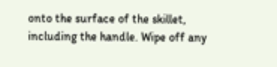onto the surface of the skillet, including the handle. Wipe off any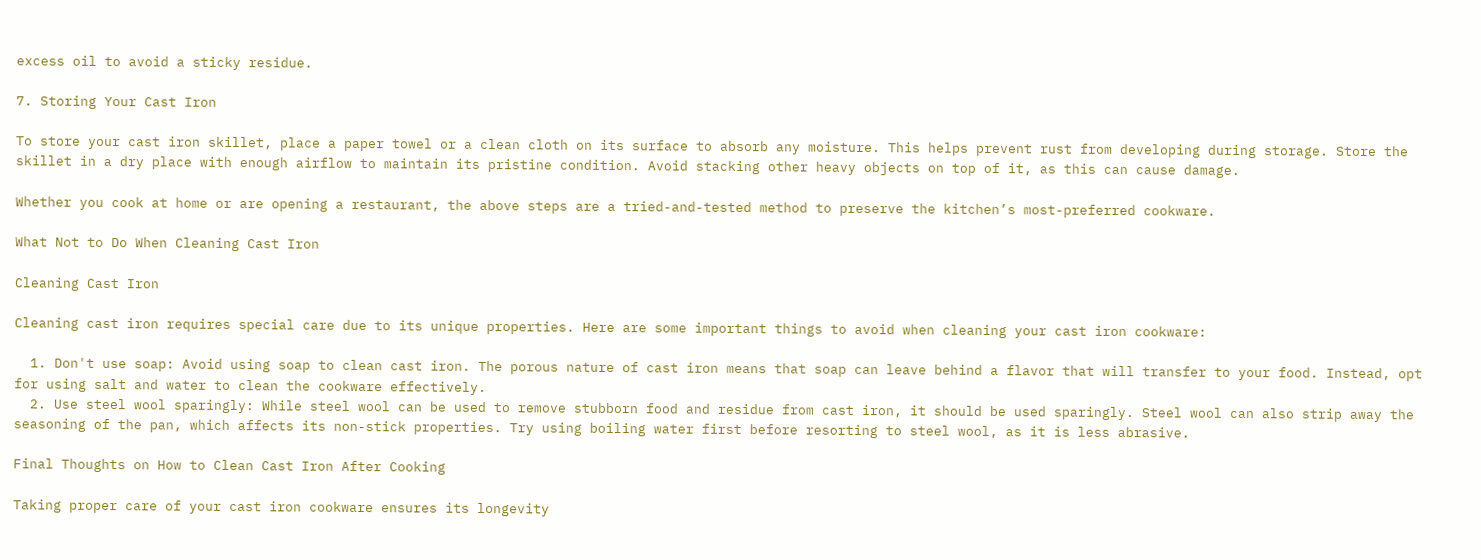excess oil to avoid a sticky residue.

7. Storing Your Cast Iron

To store your cast iron skillet, place a paper towel or a clean cloth on its surface to absorb any moisture. This helps prevent rust from developing during storage. Store the skillet in a dry place with enough airflow to maintain its pristine condition. Avoid stacking other heavy objects on top of it, as this can cause damage.

Whether you cook at home or are opening a restaurant, the above steps are a tried-and-tested method to preserve the kitchen’s most-preferred cookware.

What Not to Do When Cleaning Cast Iron

Cleaning Cast Iron

Cleaning cast iron requires special care due to its unique properties. Here are some important things to avoid when cleaning your cast iron cookware:

  1. Don't use soap: Avoid using soap to clean cast iron. The porous nature of cast iron means that soap can leave behind a flavor that will transfer to your food. Instead, opt for using salt and water to clean the cookware effectively.
  2. Use steel wool sparingly: While steel wool can be used to remove stubborn food and residue from cast iron, it should be used sparingly. Steel wool can also strip away the seasoning of the pan, which affects its non-stick properties. Try using boiling water first before resorting to steel wool, as it is less abrasive.

Final Thoughts on How to Clean Cast Iron After Cooking

Taking proper care of your cast iron cookware ensures its longevity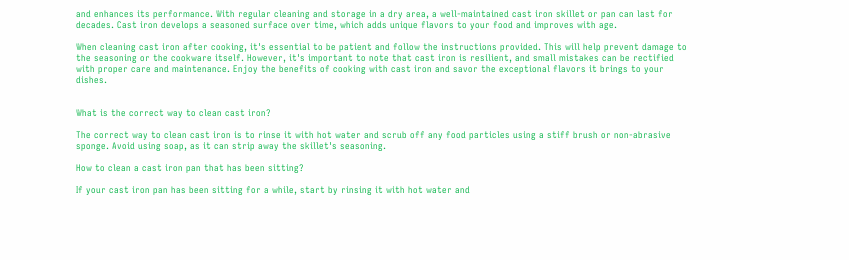and enhances its performance. With regular cleaning and storage in a dry area, a well-maintained cast iron skillet or pan can last for decades. Cast iron develops a seasoned surface over time, which adds unique flavors to your food and improves with age.

When cleaning cast iron after cooking, it's essential to be patient and follow the instructions provided. This will help prevent damage to the seasoning or the cookware itself. However, it's important to note that cast iron is resilient, and small mistakes can be rectified with proper care and maintenance. Enjoy the benefits of cooking with cast iron and savor the exceptional flavors it brings to your dishes.


What is the correct way to clean cast iron?

The correct way to clean cast iron is to rinse it with hot water and scrub off any food particles using a stiff brush or non-abrasive sponge. Avoid using soap, as it can strip away the skillet's seasoning.

How to clean a cast iron pan that has been sitting?

If your cast iron pan has been sitting for a while, start by rinsing it with hot water and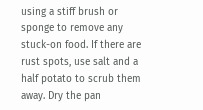using a stiff brush or sponge to remove any stuck-on food. If there are rust spots, use salt and a half potato to scrub them away. Dry the pan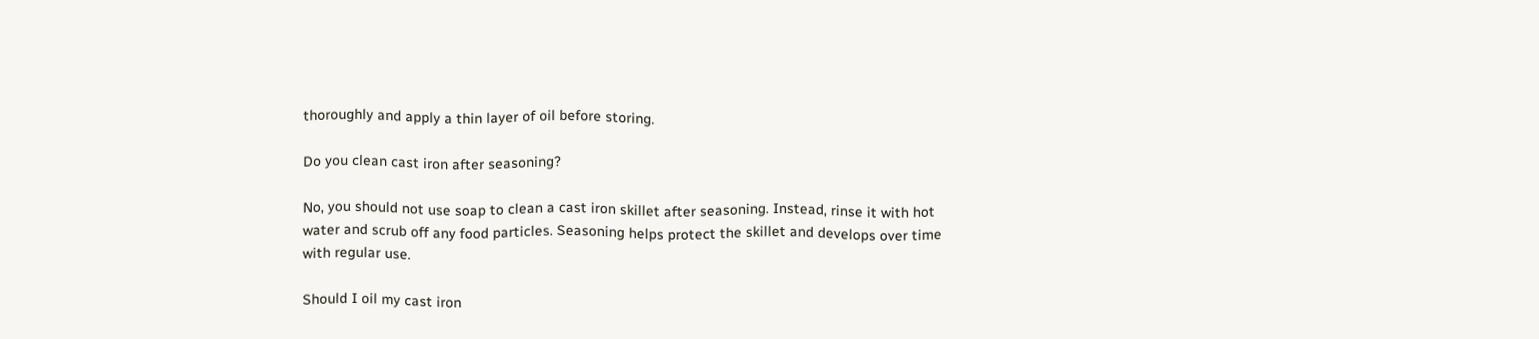thoroughly and apply a thin layer of oil before storing.

Do you clean cast iron after seasoning?

No, you should not use soap to clean a cast iron skillet after seasoning. Instead, rinse it with hot water and scrub off any food particles. Seasoning helps protect the skillet and develops over time with regular use.

Should I oil my cast iron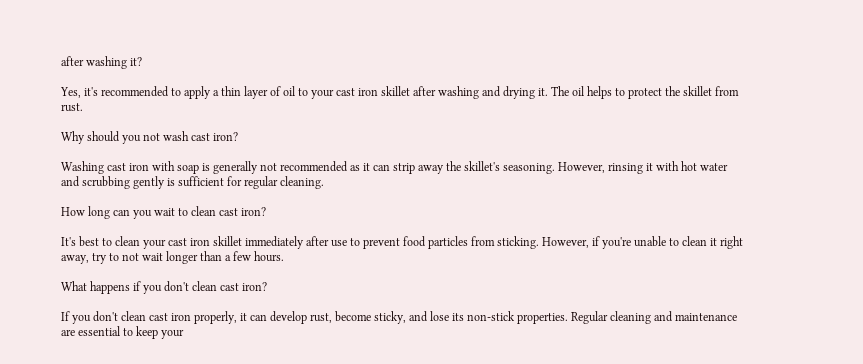after washing it?

Yes, it's recommended to apply a thin layer of oil to your cast iron skillet after washing and drying it. The oil helps to protect the skillet from rust.

Why should you not wash cast iron?

Washing cast iron with soap is generally not recommended as it can strip away the skillet's seasoning. However, rinsing it with hot water and scrubbing gently is sufficient for regular cleaning.

How long can you wait to clean cast iron?

It's best to clean your cast iron skillet immediately after use to prevent food particles from sticking. However, if you're unable to clean it right away, try to not wait longer than a few hours.

What happens if you don't clean cast iron?

If you don't clean cast iron properly, it can develop rust, become sticky, and lose its non-stick properties. Regular cleaning and maintenance are essential to keep your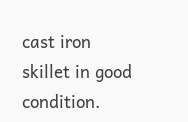cast iron skillet in good condition.